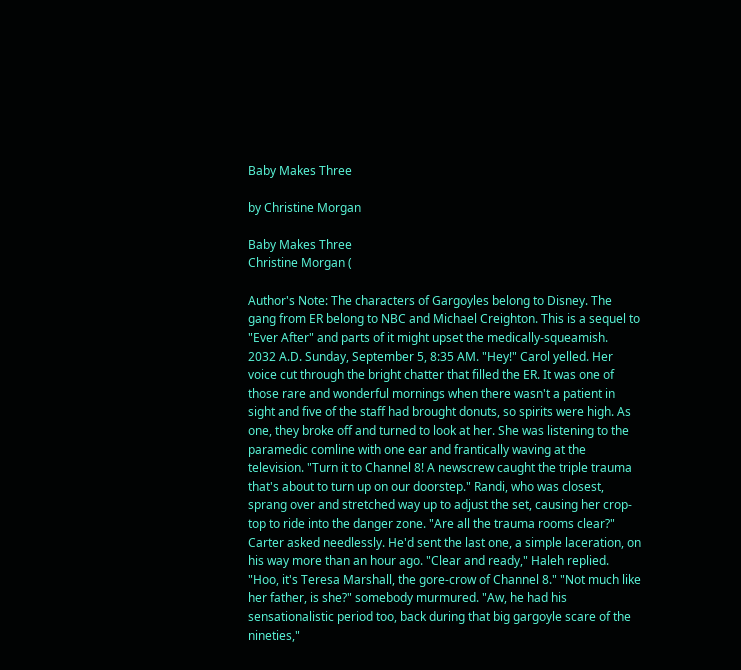Baby Makes Three

by Christine Morgan

Baby Makes Three
Christine Morgan (

Author's Note: The characters of Gargoyles belong to Disney. The gang from ER belong to NBC and Michael Creighton. This is a sequel to "Ever After" and parts of it might upset the medically-squeamish.
2032 A.D. Sunday, September 5, 8:35 AM. "Hey!" Carol yelled. Her voice cut through the bright chatter that filled the ER. It was one of those rare and wonderful mornings when there wasn't a patient in sight and five of the staff had brought donuts, so spirits were high. As one, they broke off and turned to look at her. She was listening to the paramedic comline with one ear and frantically waving at the television. "Turn it to Channel 8! A newscrew caught the triple trauma that's about to turn up on our doorstep." Randi, who was closest, sprang over and stretched way up to adjust the set, causing her crop-top to ride into the danger zone. "Are all the trauma rooms clear?" Carter asked needlessly. He'd sent the last one, a simple laceration, on his way more than an hour ago. "Clear and ready," Haleh replied. "Hoo, it's Teresa Marshall, the gore-crow of Channel 8." "Not much like her father, is she?" somebody murmured. "Aw, he had his sensationalistic period too, back during that big gargoyle scare of the nineties,"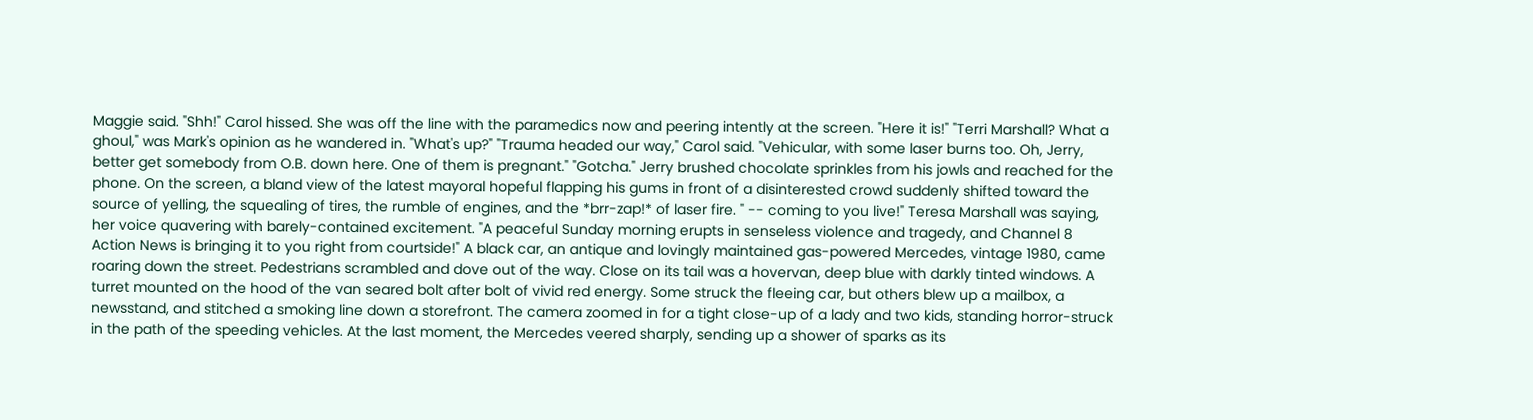Maggie said. "Shh!" Carol hissed. She was off the line with the paramedics now and peering intently at the screen. "Here it is!" "Terri Marshall? What a ghoul," was Mark's opinion as he wandered in. "What's up?" "Trauma headed our way," Carol said. "Vehicular, with some laser burns too. Oh, Jerry, better get somebody from O.B. down here. One of them is pregnant." "Gotcha." Jerry brushed chocolate sprinkles from his jowls and reached for the phone. On the screen, a bland view of the latest mayoral hopeful flapping his gums in front of a disinterested crowd suddenly shifted toward the source of yelling, the squealing of tires, the rumble of engines, and the *brr-zap!* of laser fire. " -- coming to you live!" Teresa Marshall was saying, her voice quavering with barely-contained excitement. "A peaceful Sunday morning erupts in senseless violence and tragedy, and Channel 8 Action News is bringing it to you right from courtside!" A black car, an antique and lovingly maintained gas-powered Mercedes, vintage 1980, came roaring down the street. Pedestrians scrambled and dove out of the way. Close on its tail was a hovervan, deep blue with darkly tinted windows. A turret mounted on the hood of the van seared bolt after bolt of vivid red energy. Some struck the fleeing car, but others blew up a mailbox, a newsstand, and stitched a smoking line down a storefront. The camera zoomed in for a tight close-up of a lady and two kids, standing horror-struck in the path of the speeding vehicles. At the last moment, the Mercedes veered sharply, sending up a shower of sparks as its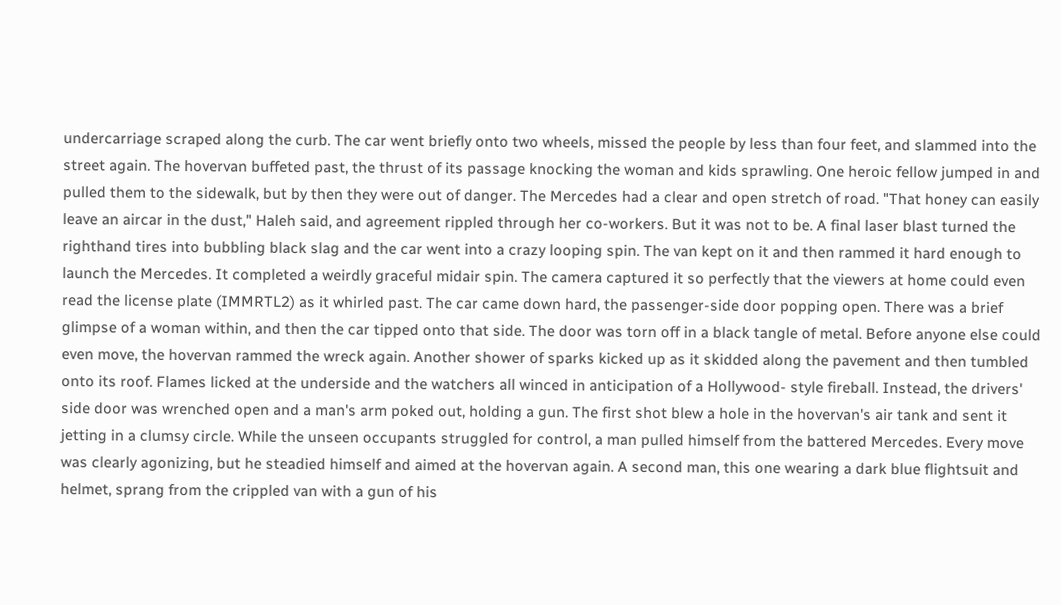undercarriage scraped along the curb. The car went briefly onto two wheels, missed the people by less than four feet, and slammed into the street again. The hovervan buffeted past, the thrust of its passage knocking the woman and kids sprawling. One heroic fellow jumped in and pulled them to the sidewalk, but by then they were out of danger. The Mercedes had a clear and open stretch of road. "That honey can easily leave an aircar in the dust," Haleh said, and agreement rippled through her co-workers. But it was not to be. A final laser blast turned the righthand tires into bubbling black slag and the car went into a crazy looping spin. The van kept on it and then rammed it hard enough to launch the Mercedes. It completed a weirdly graceful midair spin. The camera captured it so perfectly that the viewers at home could even read the license plate (IMMRTL2) as it whirled past. The car came down hard, the passenger-side door popping open. There was a brief glimpse of a woman within, and then the car tipped onto that side. The door was torn off in a black tangle of metal. Before anyone else could even move, the hovervan rammed the wreck again. Another shower of sparks kicked up as it skidded along the pavement and then tumbled onto its roof. Flames licked at the underside and the watchers all winced in anticipation of a Hollywood- style fireball. Instead, the drivers' side door was wrenched open and a man's arm poked out, holding a gun. The first shot blew a hole in the hovervan's air tank and sent it jetting in a clumsy circle. While the unseen occupants struggled for control, a man pulled himself from the battered Mercedes. Every move was clearly agonizing, but he steadied himself and aimed at the hovervan again. A second man, this one wearing a dark blue flightsuit and helmet, sprang from the crippled van with a gun of his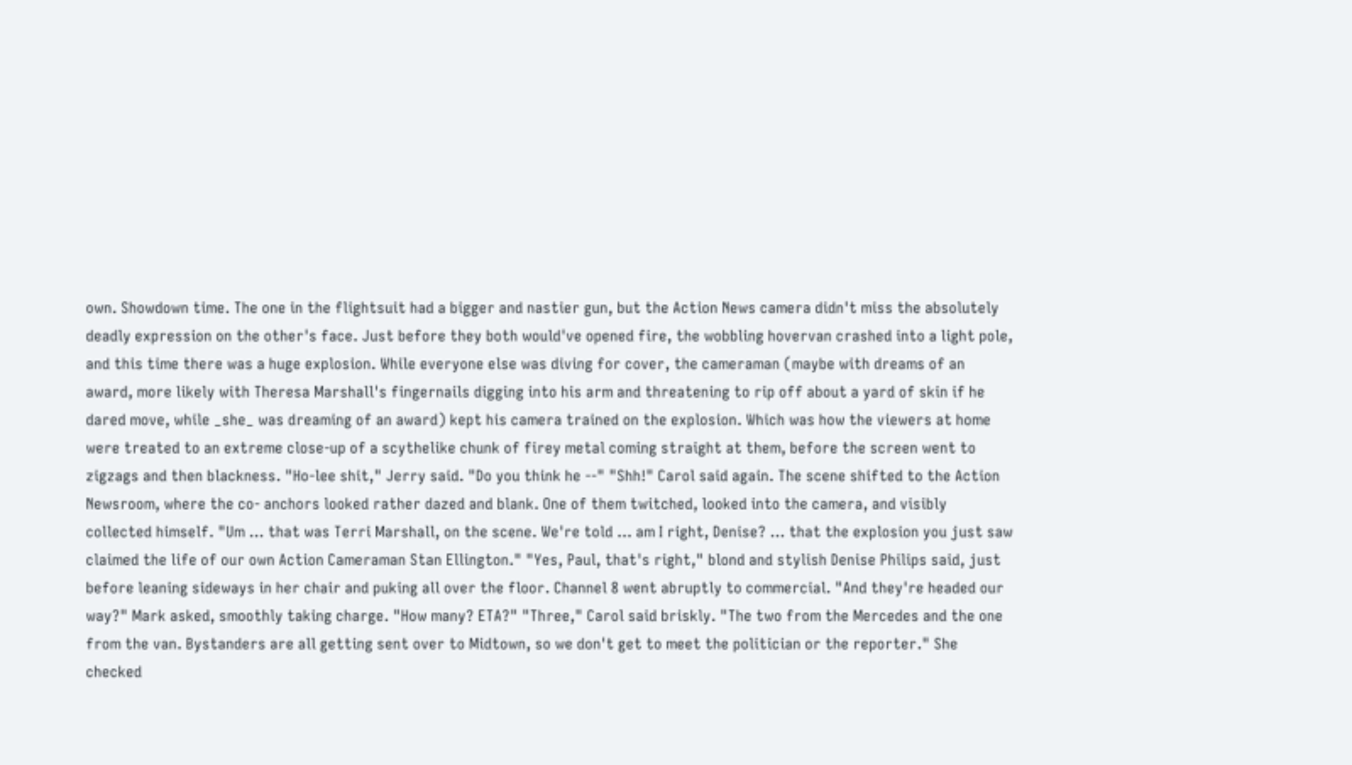own. Showdown time. The one in the flightsuit had a bigger and nastier gun, but the Action News camera didn't miss the absolutely deadly expression on the other's face. Just before they both would've opened fire, the wobbling hovervan crashed into a light pole, and this time there was a huge explosion. While everyone else was diving for cover, the cameraman (maybe with dreams of an award, more likely with Theresa Marshall's fingernails digging into his arm and threatening to rip off about a yard of skin if he dared move, while _she_ was dreaming of an award) kept his camera trained on the explosion. Which was how the viewers at home were treated to an extreme close-up of a scythelike chunk of firey metal coming straight at them, before the screen went to zigzags and then blackness. "Ho-lee shit," Jerry said. "Do you think he --" "Shh!" Carol said again. The scene shifted to the Action Newsroom, where the co- anchors looked rather dazed and blank. One of them twitched, looked into the camera, and visibly collected himself. "Um ... that was Terri Marshall, on the scene. We're told ... am I right, Denise? ... that the explosion you just saw claimed the life of our own Action Cameraman Stan Ellington." "Yes, Paul, that's right," blond and stylish Denise Philips said, just before leaning sideways in her chair and puking all over the floor. Channel 8 went abruptly to commercial. "And they're headed our way?" Mark asked, smoothly taking charge. "How many? ETA?" "Three," Carol said briskly. "The two from the Mercedes and the one from the van. Bystanders are all getting sent over to Midtown, so we don't get to meet the politician or the reporter." She checked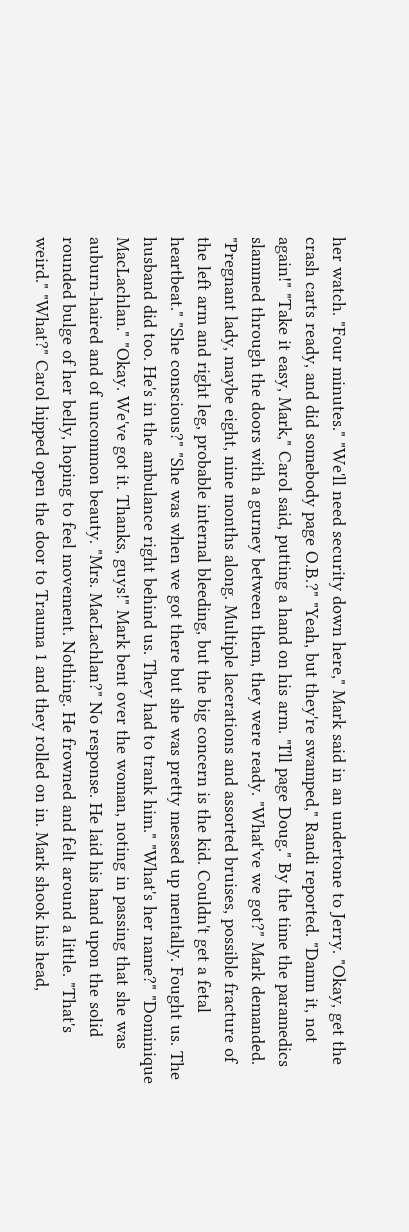her watch. "Four minutes." "We'll need security down here," Mark said in an undertone to Jerry. "Okay, get the crash carts ready, and did somebody page O.B.?" "Yeah, but they're swamped," Randi reported. "Damn it, not again!" "Take it easy, Mark," Carol said, putting a hand on his arm. "I'll page Doug." By the time the paramedics slammed through the doors with a gurney between them, they were ready. "What've we got?" Mark demanded. "Pregnant lady, maybe eight, nine months along. Multiple lacerations and assorted bruises, possible fracture of the left arm and right leg, probable internal bleeding, but the big concern is the kid. Couldn't get a fetal heartbeat." "She conscious?" "She was when we got there but she was pretty messed up mentally. Fought us. The husband did too. He's in the ambulance right behind us. They had to trank him." "What's her name?" "Dominique MacLachlan." "Okay. We've got it. Thanks, guys!" Mark bent over the woman, noting in passing that she was auburn-haired and of uncommon beauty. "Mrs. MacLachlan?" No response. He laid his hand upon the solid rounded bulge of her belly, hoping to feel movement. Nothing. He frowned and felt around a little. "That's weird." "What?" Carol hipped open the door to Trauma 1 and they rolled on in. Mark shook his head,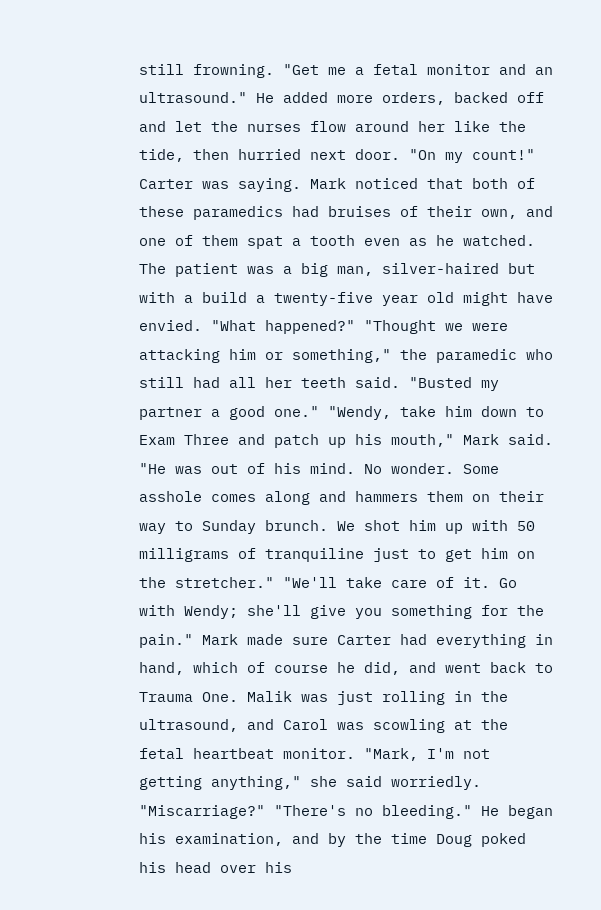still frowning. "Get me a fetal monitor and an ultrasound." He added more orders, backed off and let the nurses flow around her like the tide, then hurried next door. "On my count!" Carter was saying. Mark noticed that both of these paramedics had bruises of their own, and one of them spat a tooth even as he watched. The patient was a big man, silver-haired but with a build a twenty-five year old might have envied. "What happened?" "Thought we were attacking him or something," the paramedic who still had all her teeth said. "Busted my partner a good one." "Wendy, take him down to Exam Three and patch up his mouth," Mark said. "He was out of his mind. No wonder. Some asshole comes along and hammers them on their way to Sunday brunch. We shot him up with 50 milligrams of tranquiline just to get him on the stretcher." "We'll take care of it. Go with Wendy; she'll give you something for the pain." Mark made sure Carter had everything in hand, which of course he did, and went back to Trauma One. Malik was just rolling in the ultrasound, and Carol was scowling at the fetal heartbeat monitor. "Mark, I'm not getting anything," she said worriedly. "Miscarriage?" "There's no bleeding." He began his examination, and by the time Doug poked his head over his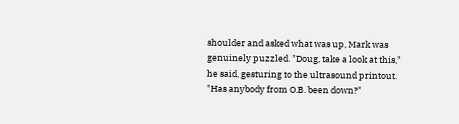shoulder and asked what was up, Mark was genuinely puzzled. "Doug, take a look at this," he said, gesturing to the ultrasound printout. "Has anybody from O.B. been down?"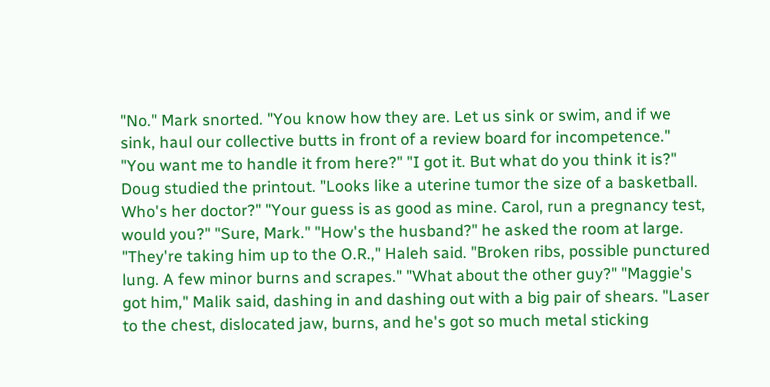"No." Mark snorted. "You know how they are. Let us sink or swim, and if we sink, haul our collective butts in front of a review board for incompetence." "You want me to handle it from here?" "I got it. But what do you think it is?" Doug studied the printout. "Looks like a uterine tumor the size of a basketball. Who's her doctor?" "Your guess is as good as mine. Carol, run a pregnancy test, would you?" "Sure, Mark." "How's the husband?" he asked the room at large. "They're taking him up to the O.R.," Haleh said. "Broken ribs, possible punctured lung. A few minor burns and scrapes." "What about the other guy?" "Maggie's got him," Malik said, dashing in and dashing out with a big pair of shears. "Laser to the chest, dislocated jaw, burns, and he's got so much metal sticking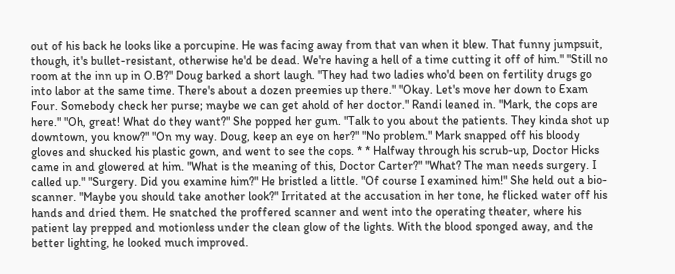out of his back he looks like a porcupine. He was facing away from that van when it blew. That funny jumpsuit, though, it's bullet-resistant, otherwise he'd be dead. We're having a hell of a time cutting it off of him." "Still no room at the inn up in O.B?" Doug barked a short laugh. "They had two ladies who'd been on fertility drugs go into labor at the same time. There's about a dozen preemies up there." "Okay. Let's move her down to Exam Four. Somebody check her purse; maybe we can get ahold of her doctor." Randi leaned in. "Mark, the cops are here." "Oh, great! What do they want?" She popped her gum. "Talk to you about the patients. They kinda shot up downtown, you know?" "On my way. Doug, keep an eye on her?" "No problem." Mark snapped off his bloody gloves and shucked his plastic gown, and went to see the cops. * * Halfway through his scrub-up, Doctor Hicks came in and glowered at him. "What is the meaning of this, Doctor Carter?" "What? The man needs surgery. I called up." "Surgery. Did you examine him?" He bristled a little. "Of course I examined him!" She held out a bio-scanner. "Maybe you should take another look?" Irritated at the accusation in her tone, he flicked water off his hands and dried them. He snatched the proffered scanner and went into the operating theater, where his patient lay prepped and motionless under the clean glow of the lights. With the blood sponged away, and the better lighting, he looked much improved.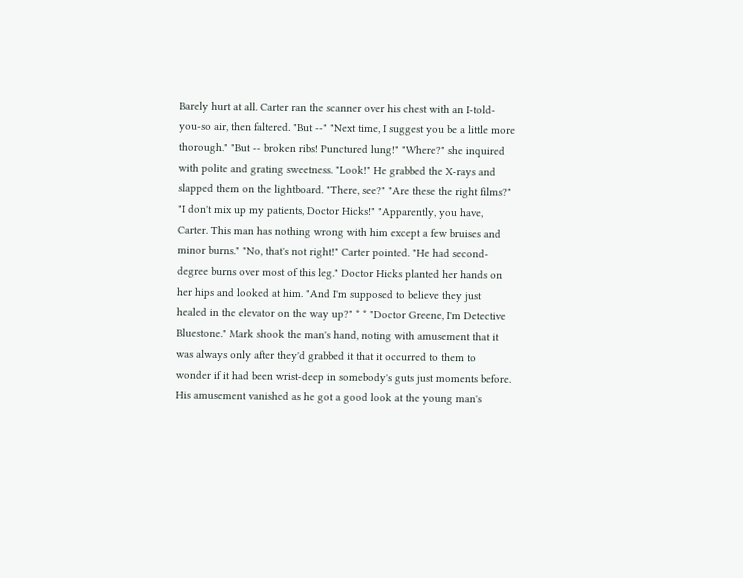Barely hurt at all. Carter ran the scanner over his chest with an I-told-you-so air, then faltered. "But --" "Next time, I suggest you be a little more thorough." "But -- broken ribs! Punctured lung!" "Where?" she inquired with polite and grating sweetness. "Look!" He grabbed the X-rays and slapped them on the lightboard. "There, see?" "Are these the right films?" "I don't mix up my patients, Doctor Hicks!" "Apparently, you have, Carter. This man has nothing wrong with him except a few bruises and minor burns." "No, that's not right!" Carter pointed. "He had second-degree burns over most of this leg." Doctor Hicks planted her hands on her hips and looked at him. "And I'm supposed to believe they just healed in the elevator on the way up?" * * "Doctor Greene, I'm Detective Bluestone." Mark shook the man's hand, noting with amusement that it was always only after they'd grabbed it that it occurred to them to wonder if it had been wrist-deep in somebody's guts just moments before. His amusement vanished as he got a good look at the young man's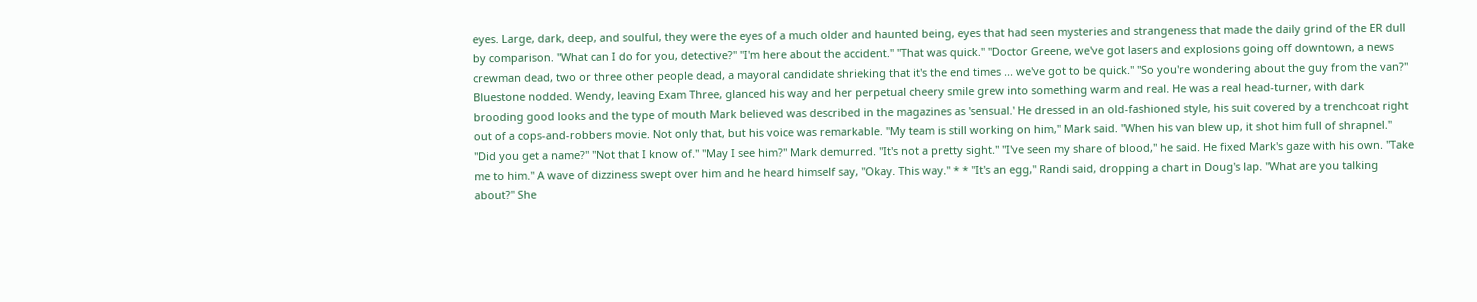eyes. Large, dark, deep, and soulful, they were the eyes of a much older and haunted being, eyes that had seen mysteries and strangeness that made the daily grind of the ER dull by comparison. "What can I do for you, detective?" "I'm here about the accident." "That was quick." "Doctor Greene, we've got lasers and explosions going off downtown, a news crewman dead, two or three other people dead, a mayoral candidate shrieking that it's the end times ... we've got to be quick." "So you're wondering about the guy from the van?" Bluestone nodded. Wendy, leaving Exam Three, glanced his way and her perpetual cheery smile grew into something warm and real. He was a real head-turner, with dark brooding good looks and the type of mouth Mark believed was described in the magazines as 'sensual.' He dressed in an old-fashioned style, his suit covered by a trenchcoat right out of a cops-and-robbers movie. Not only that, but his voice was remarkable. "My team is still working on him," Mark said. "When his van blew up, it shot him full of shrapnel." "Did you get a name?" "Not that I know of." "May I see him?" Mark demurred. "It's not a pretty sight." "I've seen my share of blood," he said. He fixed Mark's gaze with his own. "Take me to him." A wave of dizziness swept over him and he heard himself say, "Okay. This way." * * "It's an egg," Randi said, dropping a chart in Doug's lap. "What are you talking about?" She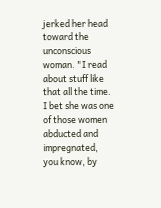jerked her head toward the unconscious woman. "I read about stuff like that all the time. I bet she was one of those women abducted and impregnated, you know, by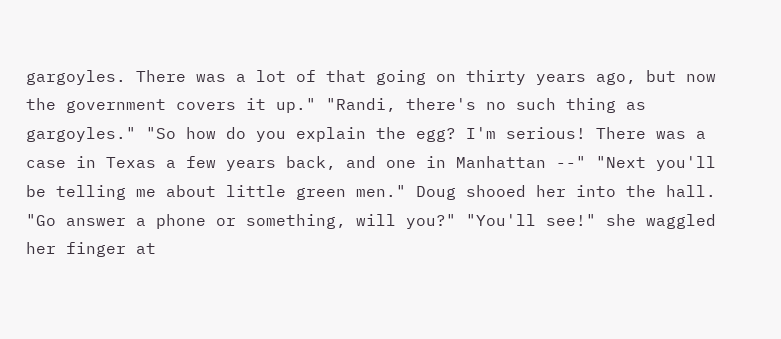gargoyles. There was a lot of that going on thirty years ago, but now the government covers it up." "Randi, there's no such thing as gargoyles." "So how do you explain the egg? I'm serious! There was a case in Texas a few years back, and one in Manhattan --" "Next you'll be telling me about little green men." Doug shooed her into the hall. "Go answer a phone or something, will you?" "You'll see!" she waggled her finger at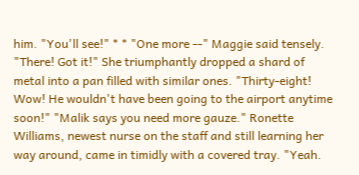him. "You'll see!" * * "One more --" Maggie said tensely. "There! Got it!" She triumphantly dropped a shard of metal into a pan filled with similar ones. "Thirty-eight! Wow! He wouldn't have been going to the airport anytime soon!" "Malik says you need more gauze." Ronette Williams, newest nurse on the staff and still learning her way around, came in timidly with a covered tray. "Yeah.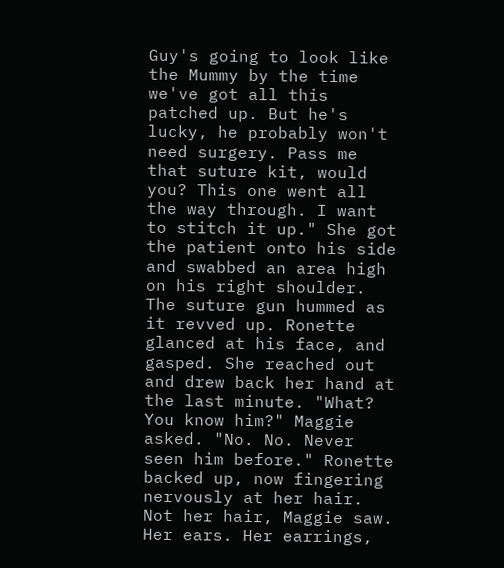Guy's going to look like the Mummy by the time we've got all this patched up. But he's lucky, he probably won't need surgery. Pass me that suture kit, would you? This one went all the way through. I want to stitch it up." She got the patient onto his side and swabbed an area high on his right shoulder. The suture gun hummed as it revved up. Ronette glanced at his face, and gasped. She reached out and drew back her hand at the last minute. "What? You know him?" Maggie asked. "No. No. Never seen him before." Ronette backed up, now fingering nervously at her hair. Not her hair, Maggie saw. Her ears. Her earrings,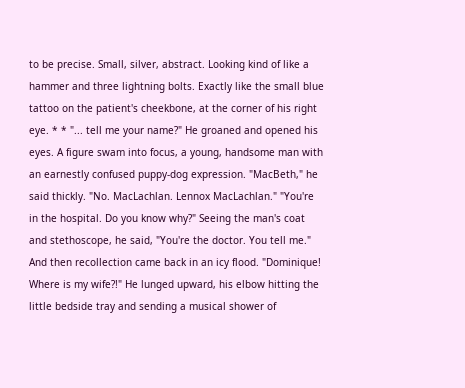to be precise. Small, silver, abstract. Looking kind of like a hammer and three lightning bolts. Exactly like the small blue tattoo on the patient's cheekbone, at the corner of his right eye. * * "... tell me your name?" He groaned and opened his eyes. A figure swam into focus, a young, handsome man with an earnestly confused puppy-dog expression. "MacBeth," he said thickly. "No. MacLachlan. Lennox MacLachlan." "You're in the hospital. Do you know why?" Seeing the man's coat and stethoscope, he said, "You're the doctor. You tell me." And then recollection came back in an icy flood. "Dominique! Where is my wife?!" He lunged upward, his elbow hitting the little bedside tray and sending a musical shower of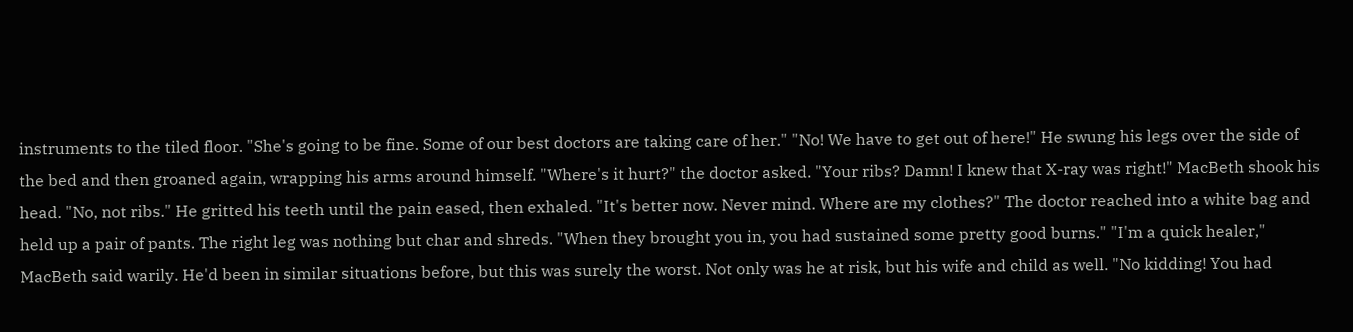instruments to the tiled floor. "She's going to be fine. Some of our best doctors are taking care of her." "No! We have to get out of here!" He swung his legs over the side of the bed and then groaned again, wrapping his arms around himself. "Where's it hurt?" the doctor asked. "Your ribs? Damn! I knew that X-ray was right!" MacBeth shook his head. "No, not ribs." He gritted his teeth until the pain eased, then exhaled. "It's better now. Never mind. Where are my clothes?" The doctor reached into a white bag and held up a pair of pants. The right leg was nothing but char and shreds. "When they brought you in, you had sustained some pretty good burns." "I'm a quick healer," MacBeth said warily. He'd been in similar situations before, but this was surely the worst. Not only was he at risk, but his wife and child as well. "No kidding! You had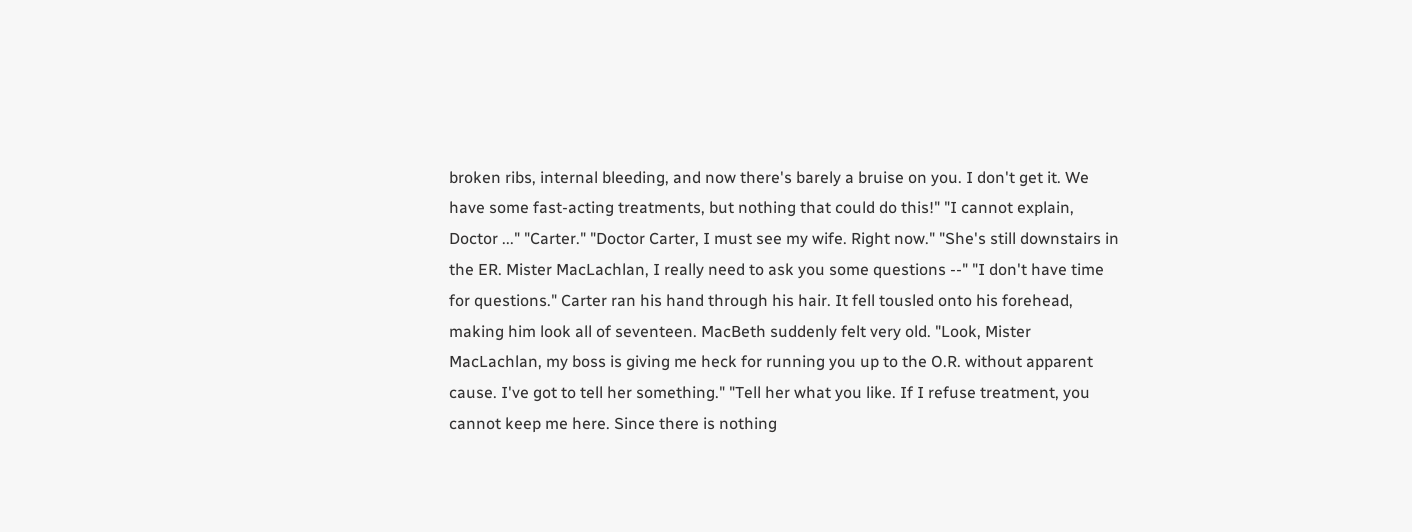broken ribs, internal bleeding, and now there's barely a bruise on you. I don't get it. We have some fast-acting treatments, but nothing that could do this!" "I cannot explain, Doctor ..." "Carter." "Doctor Carter, I must see my wife. Right now." "She's still downstairs in the ER. Mister MacLachlan, I really need to ask you some questions --" "I don't have time for questions." Carter ran his hand through his hair. It fell tousled onto his forehead, making him look all of seventeen. MacBeth suddenly felt very old. "Look, Mister MacLachlan, my boss is giving me heck for running you up to the O.R. without apparent cause. I've got to tell her something." "Tell her what you like. If I refuse treatment, you cannot keep me here. Since there is nothing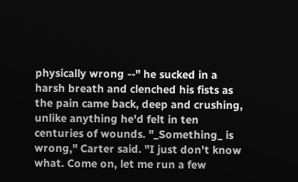physically wrong --" he sucked in a harsh breath and clenched his fists as the pain came back, deep and crushing, unlike anything he'd felt in ten centuries of wounds. "_Something_ is wrong," Carter said. "I just don't know what. Come on, let me run a few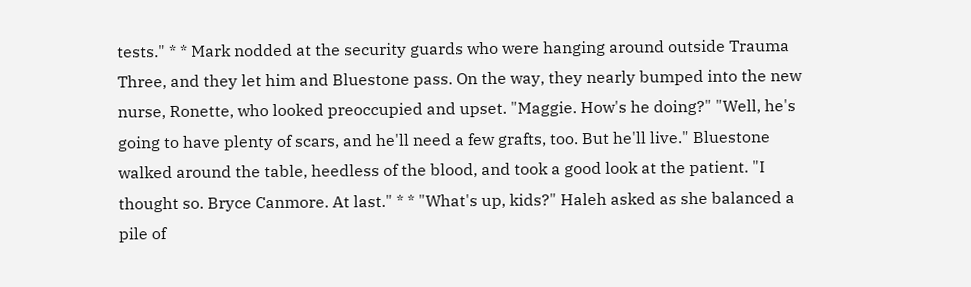tests." * * Mark nodded at the security guards who were hanging around outside Trauma Three, and they let him and Bluestone pass. On the way, they nearly bumped into the new nurse, Ronette, who looked preoccupied and upset. "Maggie. How's he doing?" "Well, he's going to have plenty of scars, and he'll need a few grafts, too. But he'll live." Bluestone walked around the table, heedless of the blood, and took a good look at the patient. "I thought so. Bryce Canmore. At last." * * "What's up, kids?" Haleh asked as she balanced a pile of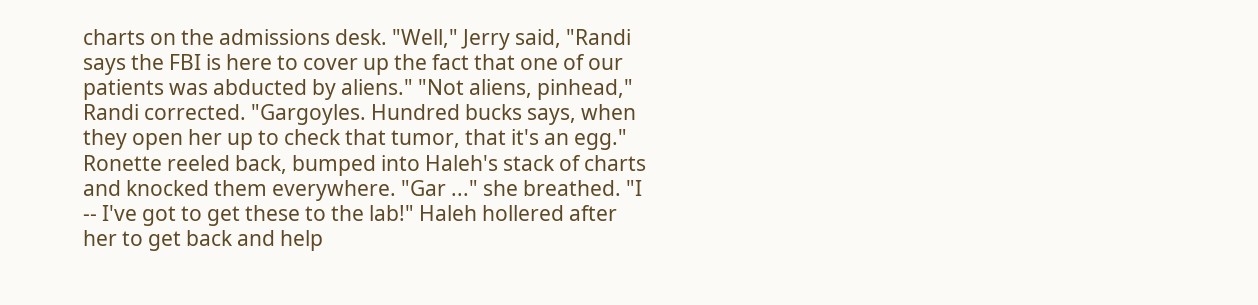charts on the admissions desk. "Well," Jerry said, "Randi says the FBI is here to cover up the fact that one of our patients was abducted by aliens." "Not aliens, pinhead," Randi corrected. "Gargoyles. Hundred bucks says, when they open her up to check that tumor, that it's an egg." Ronette reeled back, bumped into Haleh's stack of charts and knocked them everywhere. "Gar ..." she breathed. "I -- I've got to get these to the lab!" Haleh hollered after her to get back and help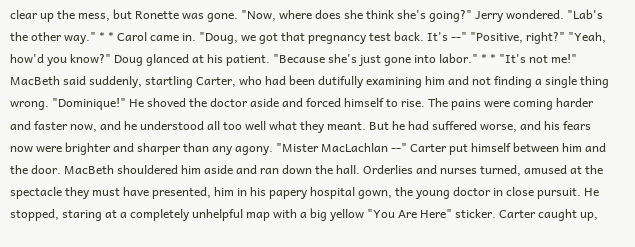clear up the mess, but Ronette was gone. "Now, where does she think she's going?" Jerry wondered. "Lab's the other way." * * Carol came in. "Doug, we got that pregnancy test back. It's --" "Positive, right?" "Yeah, how'd you know?" Doug glanced at his patient. "Because she's just gone into labor." * * "It's not me!" MacBeth said suddenly, startling Carter, who had been dutifully examining him and not finding a single thing wrong. "Dominique!" He shoved the doctor aside and forced himself to rise. The pains were coming harder and faster now, and he understood all too well what they meant. But he had suffered worse, and his fears now were brighter and sharper than any agony. "Mister MacLachlan --" Carter put himself between him and the door. MacBeth shouldered him aside and ran down the hall. Orderlies and nurses turned, amused at the spectacle they must have presented, him in his papery hospital gown, the young doctor in close pursuit. He stopped, staring at a completely unhelpful map with a big yellow "You Are Here" sticker. Carter caught up,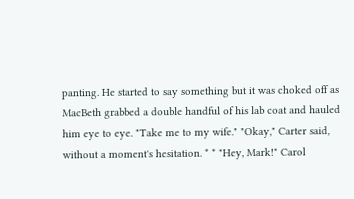panting. He started to say something but it was choked off as MacBeth grabbed a double handful of his lab coat and hauled him eye to eye. "Take me to my wife." "Okay," Carter said, without a moment's hesitation. * * "Hey, Mark!" Carol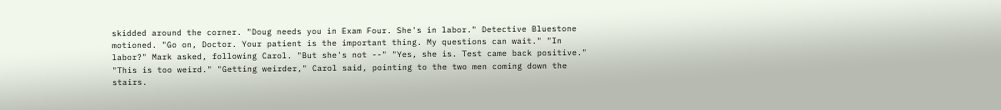skidded around the corner. "Doug needs you in Exam Four. She's in labor." Detective Bluestone motioned. "Go on, Doctor. Your patient is the important thing. My questions can wait." "In labor?" Mark asked, following Carol. "But she's not --" "Yes, she is. Test came back positive." "This is too weird." "Getting weirder," Carol said, pointing to the two men coming down the stairs.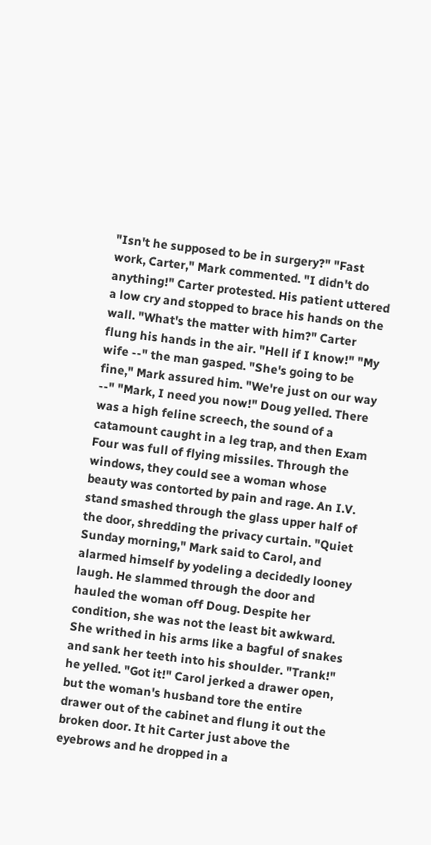"Isn't he supposed to be in surgery?" "Fast work, Carter," Mark commented. "I didn't do anything!" Carter protested. His patient uttered a low cry and stopped to brace his hands on the wall. "What's the matter with him?" Carter flung his hands in the air. "Hell if I know!" "My wife --" the man gasped. "She's going to be fine," Mark assured him. "We're just on our way --" "Mark, I need you now!" Doug yelled. There was a high feline screech, the sound of a catamount caught in a leg trap, and then Exam Four was full of flying missiles. Through the windows, they could see a woman whose beauty was contorted by pain and rage. An I.V. stand smashed through the glass upper half of the door, shredding the privacy curtain. "Quiet Sunday morning," Mark said to Carol, and alarmed himself by yodeling a decidedly looney laugh. He slammed through the door and hauled the woman off Doug. Despite her condition, she was not the least bit awkward. She writhed in his arms like a bagful of snakes and sank her teeth into his shoulder. "Trank!" he yelled. "Got it!" Carol jerked a drawer open, but the woman's husband tore the entire drawer out of the cabinet and flung it out the broken door. It hit Carter just above the eyebrows and he dropped in a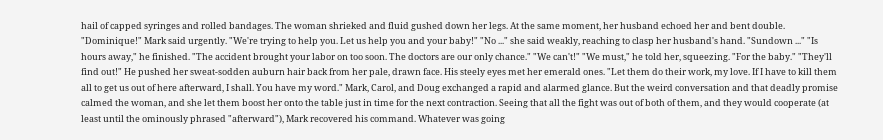hail of capped syringes and rolled bandages. The woman shrieked and fluid gushed down her legs. At the same moment, her husband echoed her and bent double. "Dominique!" Mark said urgently. "We're trying to help you. Let us help you and your baby!" "No ..." she said weakly, reaching to clasp her husband's hand. "Sundown ..." "Is hours away," he finished. "The accident brought your labor on too soon. The doctors are our only chance." "We can't!" "We must," he told her, squeezing. "For the baby." "They'll find out!" He pushed her sweat-sodden auburn hair back from her pale, drawn face. His steely eyes met her emerald ones. "Let them do their work, my love. If I have to kill them all to get us out of here afterward, I shall. You have my word." Mark, Carol, and Doug exchanged a rapid and alarmed glance. But the weird conversation and that deadly promise calmed the woman, and she let them boost her onto the table just in time for the next contraction. Seeing that all the fight was out of both of them, and they would cooperate (at least until the ominously phrased "afterward"), Mark recovered his command. Whatever was going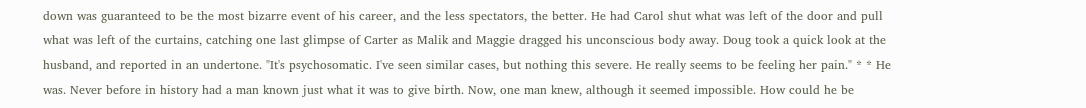down was guaranteed to be the most bizarre event of his career, and the less spectators, the better. He had Carol shut what was left of the door and pull what was left of the curtains, catching one last glimpse of Carter as Malik and Maggie dragged his unconscious body away. Doug took a quick look at the husband, and reported in an undertone. "It's psychosomatic. I've seen similar cases, but nothing this severe. He really seems to be feeling her pain." * * He was. Never before in history had a man known just what it was to give birth. Now, one man knew, although it seemed impossible. How could he be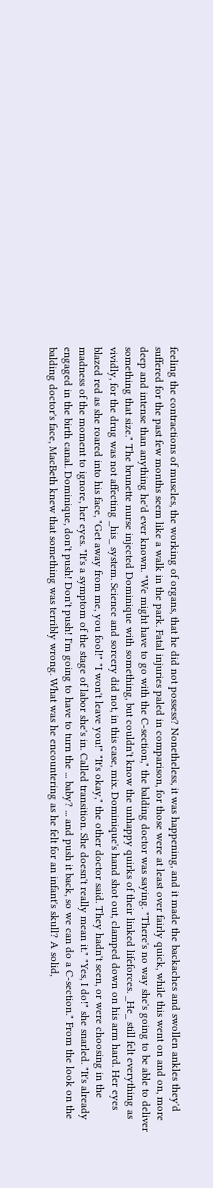feeling the contractions of muscles, the working of organs, that he did not possess? Nonetheless, it was happening, and it made the backaches and swollen ankles they'd suffered for the past few months seem like a walk in the park. Fatal injuries paled in comparison, for those were at least over fairly quick, while this went on and on, more deep and intense than anything he'd ever known. "We might have to go with the C-section," the balding doctor was saying. "There's no way she's going to be able to deliver something that size." The brunette nurse injected Dominique with something, but couldn't know the unhappy quirks of their linked lifeforces. _He_ still felt everything as vividly, for the drug was not affecting _his_ system. Science and sorcery did not, in this case, mix. Dominique's hand shot out, clamped down on his arm hard. Her eyes blazed red as she roared into his face, "Get away from me, you fool!" "I won't leave you!" "It's okay," the other doctor said. They hadn't seen, or were choosing in the madness of the moment to ignore, her eyes. "It's a symptom of the stage of labor she's in. Called transition. She doesn't really mean it." "Yes, I do!" she snarled. "It's already engaged in the birth canal. Dominique, don't push! Don't push! I'm going to have to turn the ... baby? ... and push it back, so we can do a C-section." From the look on the balding doctor's face, MacBeth knew that something was terribly wrong. What was he encountering as he felt for an infant's skull? A solid,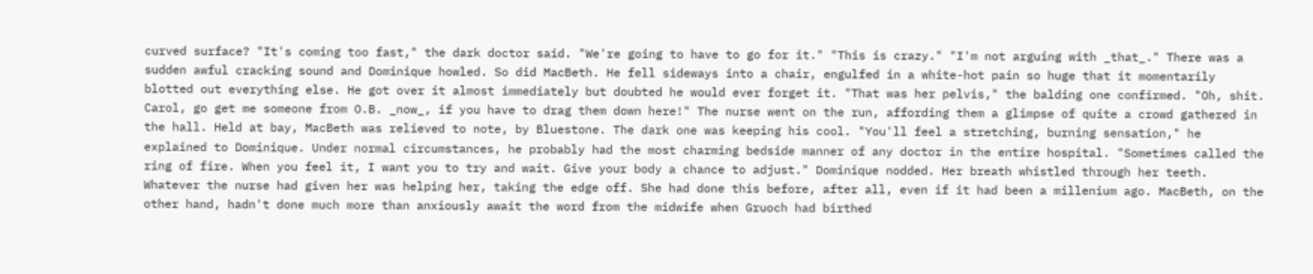curved surface? "It's coming too fast," the dark doctor said. "We're going to have to go for it." "This is crazy." "I'm not arguing with _that_." There was a sudden awful cracking sound and Dominique howled. So did MacBeth. He fell sideways into a chair, engulfed in a white-hot pain so huge that it momentarily blotted out everything else. He got over it almost immediately but doubted he would ever forget it. "That was her pelvis," the balding one confirmed. "Oh, shit. Carol, go get me someone from O.B. _now_, if you have to drag them down here!" The nurse went on the run, affording them a glimpse of quite a crowd gathered in the hall. Held at bay, MacBeth was relieved to note, by Bluestone. The dark one was keeping his cool. "You'll feel a stretching, burning sensation," he explained to Dominique. Under normal circumstances, he probably had the most charming bedside manner of any doctor in the entire hospital. "Sometimes called the ring of fire. When you feel it, I want you to try and wait. Give your body a chance to adjust." Dominique nodded. Her breath whistled through her teeth. Whatever the nurse had given her was helping her, taking the edge off. She had done this before, after all, even if it had been a millenium ago. MacBeth, on the other hand, hadn't done much more than anxiously await the word from the midwife when Gruoch had birthed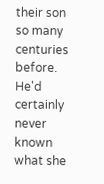their son so many centuries before. He'd certainly never known what she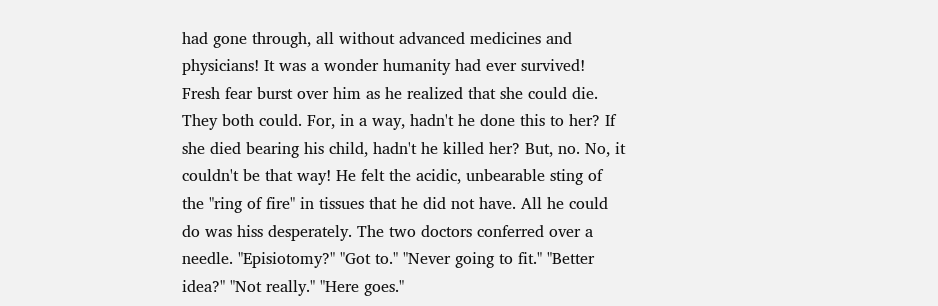had gone through, all without advanced medicines and physicians! It was a wonder humanity had ever survived! Fresh fear burst over him as he realized that she could die. They both could. For, in a way, hadn't he done this to her? If she died bearing his child, hadn't he killed her? But, no. No, it couldn't be that way! He felt the acidic, unbearable sting of the "ring of fire" in tissues that he did not have. All he could do was hiss desperately. The two doctors conferred over a needle. "Episiotomy?" "Got to." "Never going to fit." "Better idea?" "Not really." "Here goes."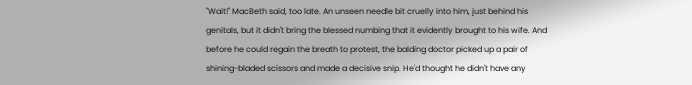"Wait!" MacBeth said, too late. An unseen needle bit cruelly into him, just behind his genitals, but it didn't bring the blessed numbing that it evidently brought to his wife. And before he could regain the breath to protest, the balding doctor picked up a pair of shining-bladed scissors and made a decisive snip. He'd thought he didn't have any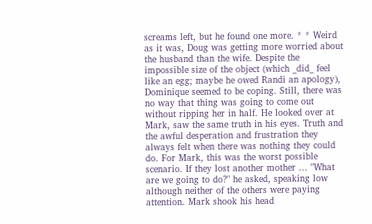screams left, but he found one more. * * Weird as it was, Doug was getting more worried about the husband than the wife. Despite the impossible size of the object (which _did_ feel like an egg; maybe he owed Randi an apology), Dominique seemed to be coping. Still, there was no way that thing was going to come out without ripping her in half. He looked over at Mark, saw the same truth in his eyes. Truth and the awful desperation and frustration they always felt when there was nothing they could do. For Mark, this was the worst possible scenario. If they lost another mother ... "What are we going to do?" he asked, speaking low although neither of the others were paying attention. Mark shook his head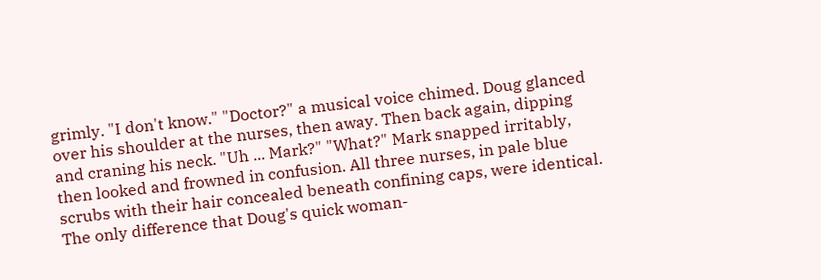grimly. "I don't know." "Doctor?" a musical voice chimed. Doug glanced over his shoulder at the nurses, then away. Then back again, dipping and craning his neck. "Uh ... Mark?" "What?" Mark snapped irritably, then looked and frowned in confusion. All three nurses, in pale blue scrubs with their hair concealed beneath confining caps, were identical. The only difference that Doug's quick woman-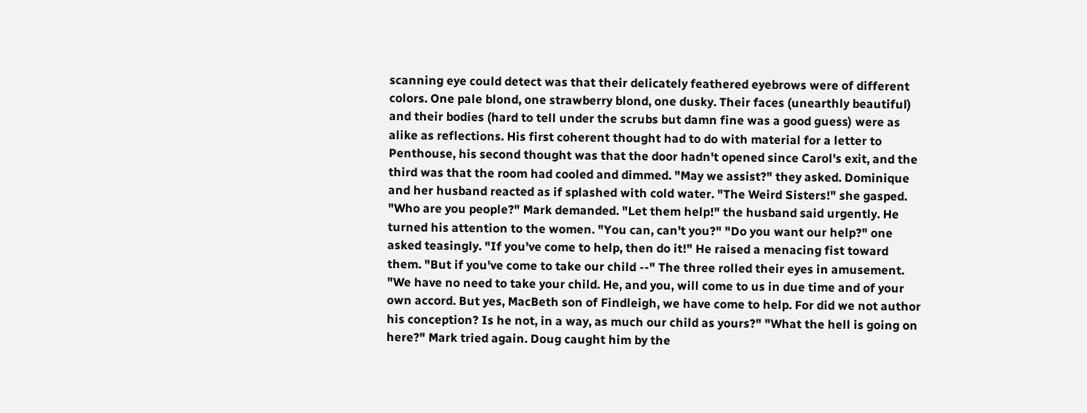scanning eye could detect was that their delicately feathered eyebrows were of different colors. One pale blond, one strawberry blond, one dusky. Their faces (unearthly beautiful) and their bodies (hard to tell under the scrubs but damn fine was a good guess) were as alike as reflections. His first coherent thought had to do with material for a letter to Penthouse, his second thought was that the door hadn't opened since Carol's exit, and the third was that the room had cooled and dimmed. "May we assist?" they asked. Dominique and her husband reacted as if splashed with cold water. "The Weird Sisters!" she gasped. "Who are you people?" Mark demanded. "Let them help!" the husband said urgently. He turned his attention to the women. "You can, can't you?" "Do you want our help?" one asked teasingly. "If you've come to help, then do it!" He raised a menacing fist toward them. "But if you've come to take our child --" The three rolled their eyes in amusement. "We have no need to take your child. He, and you, will come to us in due time and of your own accord. But yes, MacBeth son of Findleigh, we have come to help. For did we not author his conception? Is he not, in a way, as much our child as yours?" "What the hell is going on here?" Mark tried again. Doug caught him by the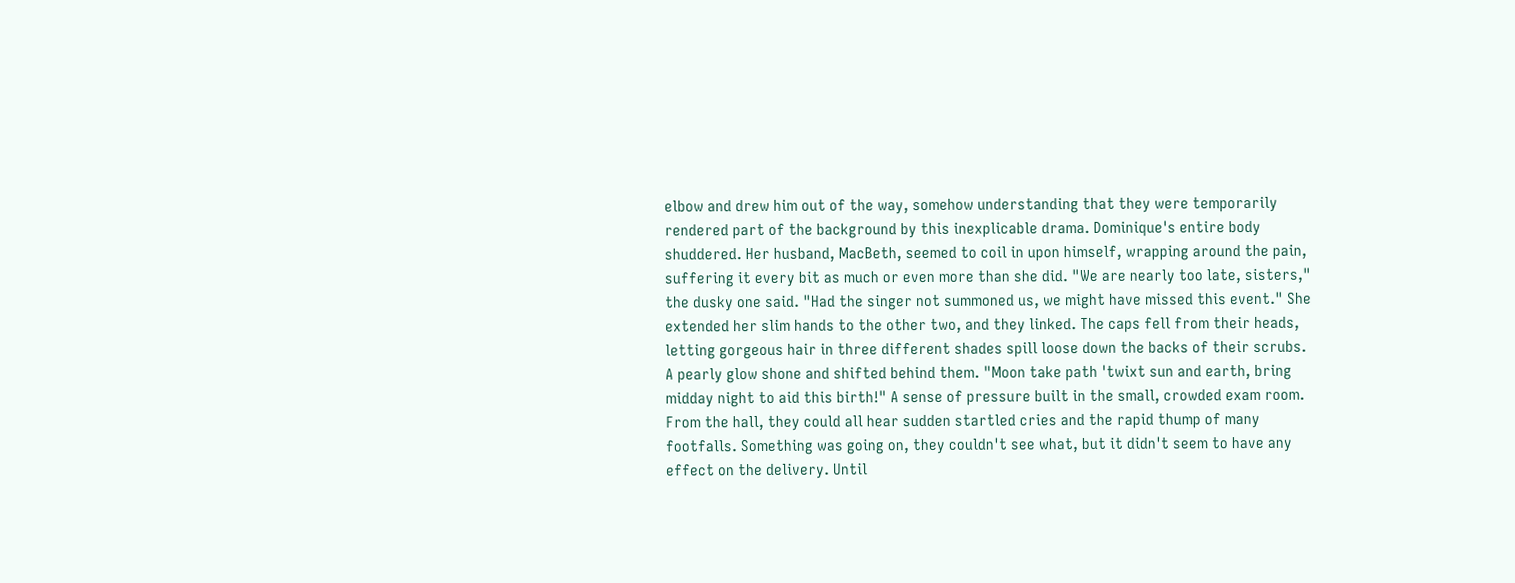elbow and drew him out of the way, somehow understanding that they were temporarily rendered part of the background by this inexplicable drama. Dominique's entire body shuddered. Her husband, MacBeth, seemed to coil in upon himself, wrapping around the pain, suffering it every bit as much or even more than she did. "We are nearly too late, sisters," the dusky one said. "Had the singer not summoned us, we might have missed this event." She extended her slim hands to the other two, and they linked. The caps fell from their heads, letting gorgeous hair in three different shades spill loose down the backs of their scrubs. A pearly glow shone and shifted behind them. "Moon take path 'twixt sun and earth, bring midday night to aid this birth!" A sense of pressure built in the small, crowded exam room. From the hall, they could all hear sudden startled cries and the rapid thump of many footfalls. Something was going on, they couldn't see what, but it didn't seem to have any effect on the delivery. Until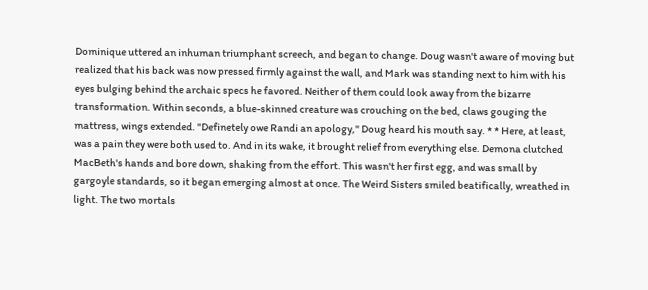Dominique uttered an inhuman triumphant screech, and began to change. Doug wasn't aware of moving but realized that his back was now pressed firmly against the wall, and Mark was standing next to him with his eyes bulging behind the archaic specs he favored. Neither of them could look away from the bizarre transformation. Within seconds, a blue-skinned creature was crouching on the bed, claws gouging the mattress, wings extended. "Definetely owe Randi an apology," Doug heard his mouth say. * * Here, at least, was a pain they were both used to. And in its wake, it brought relief from everything else. Demona clutched MacBeth's hands and bore down, shaking from the effort. This wasn't her first egg, and was small by gargoyle standards, so it began emerging almost at once. The Weird Sisters smiled beatifically, wreathed in light. The two mortals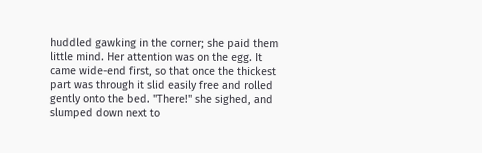huddled gawking in the corner; she paid them little mind. Her attention was on the egg. It came wide-end first, so that once the thickest part was through it slid easily free and rolled gently onto the bed. "There!" she sighed, and slumped down next to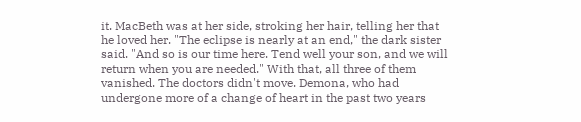it. MacBeth was at her side, stroking her hair, telling her that he loved her. "The eclipse is nearly at an end," the dark sister said. "And so is our time here. Tend well your son, and we will return when you are needed." With that, all three of them vanished. The doctors didn't move. Demona, who had undergone more of a change of heart in the past two years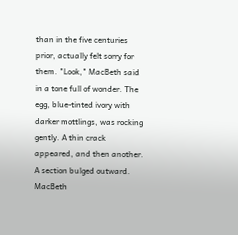than in the five centuries prior, actually felt sorry for them. "Look," MacBeth said in a tone full of wonder. The egg, blue-tinted ivory with darker mottlings, was rocking gently. A thin crack appeared, and then another. A section bulged outward. MacBeth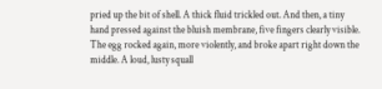pried up the bit of shell. A thick fluid trickled out. And then, a tiny hand pressed against the bluish membrane, five fingers clearly visible. The egg rocked again, more violently, and broke apart right down the middle. A loud, lusty squall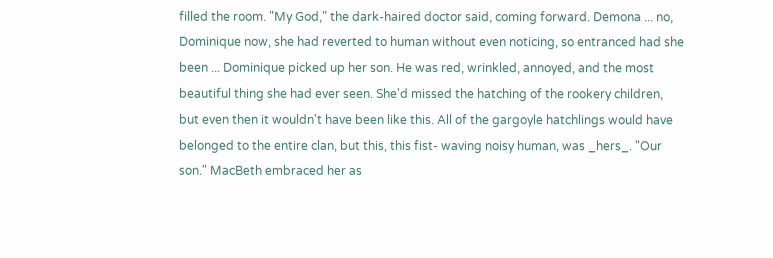filled the room. "My God," the dark-haired doctor said, coming forward. Demona ... no, Dominique now, she had reverted to human without even noticing, so entranced had she been ... Dominique picked up her son. He was red, wrinkled, annoyed, and the most beautiful thing she had ever seen. She'd missed the hatching of the rookery children, but even then it wouldn't have been like this. All of the gargoyle hatchlings would have belonged to the entire clan, but this, this fist- waving noisy human, was _hers_. "Our son." MacBeth embraced her as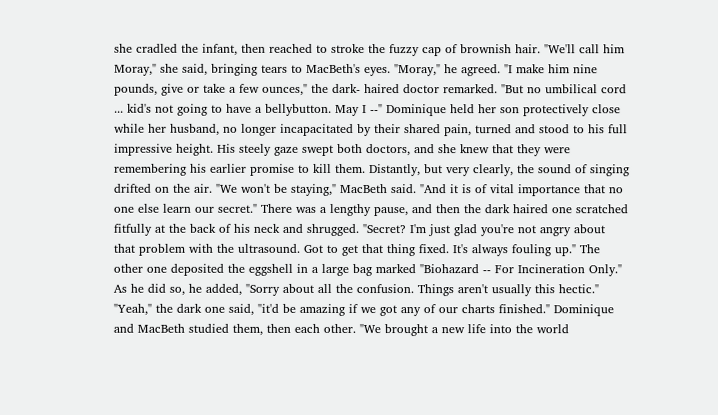she cradled the infant, then reached to stroke the fuzzy cap of brownish hair. "We'll call him Moray," she said, bringing tears to MacBeth's eyes. "Moray," he agreed. "I make him nine pounds, give or take a few ounces," the dark- haired doctor remarked. "But no umbilical cord ... kid's not going to have a bellybutton. May I --" Dominique held her son protectively close while her husband, no longer incapacitated by their shared pain, turned and stood to his full impressive height. His steely gaze swept both doctors, and she knew that they were remembering his earlier promise to kill them. Distantly, but very clearly, the sound of singing drifted on the air. "We won't be staying," MacBeth said. "And it is of vital importance that no one else learn our secret." There was a lengthy pause, and then the dark haired one scratched fitfully at the back of his neck and shrugged. "Secret? I'm just glad you're not angry about that problem with the ultrasound. Got to get that thing fixed. It's always fouling up." The other one deposited the eggshell in a large bag marked "Biohazard -- For Incineration Only." As he did so, he added, "Sorry about all the confusion. Things aren't usually this hectic." "Yeah," the dark one said, "it'd be amazing if we got any of our charts finished." Dominique and MacBeth studied them, then each other. "We brought a new life into the world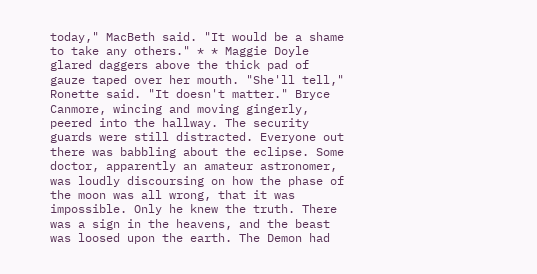today," MacBeth said. "It would be a shame to take any others." * * Maggie Doyle glared daggers above the thick pad of gauze taped over her mouth. "She'll tell," Ronette said. "It doesn't matter." Bryce Canmore, wincing and moving gingerly, peered into the hallway. The security guards were still distracted. Everyone out there was babbling about the eclipse. Some doctor, apparently an amateur astronomer, was loudly discoursing on how the phase of the moon was all wrong, that it was impossible. Only he knew the truth. There was a sign in the heavens, and the beast was loosed upon the earth. The Demon had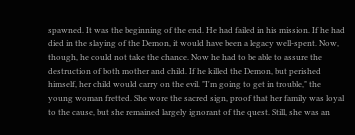spawned. It was the beginning of the end. He had failed in his mission. If he had died in the slaying of the Demon, it would have been a legacy well-spent. Now, though, he could not take the chance. Now he had to be able to assure the destruction of both mother and child. If he killed the Demon, but perished himself, her child would carry on the evil. "I'm going to get in trouble," the young woman fretted. She wore the sacred sign, proof that her family was loyal to the cause, but she remained largely ignorant of the quest. Still, she was an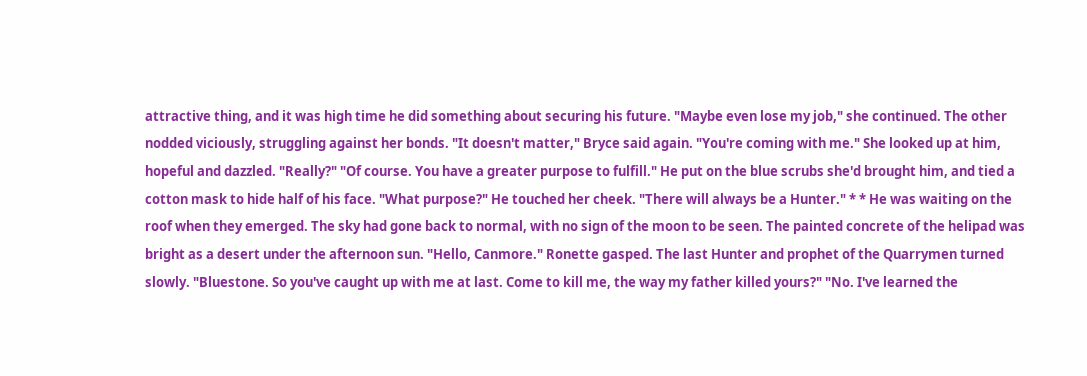attractive thing, and it was high time he did something about securing his future. "Maybe even lose my job," she continued. The other nodded viciously, struggling against her bonds. "It doesn't matter," Bryce said again. "You're coming with me." She looked up at him, hopeful and dazzled. "Really?" "Of course. You have a greater purpose to fulfill." He put on the blue scrubs she'd brought him, and tied a cotton mask to hide half of his face. "What purpose?" He touched her cheek. "There will always be a Hunter." * * He was waiting on the roof when they emerged. The sky had gone back to normal, with no sign of the moon to be seen. The painted concrete of the helipad was bright as a desert under the afternoon sun. "Hello, Canmore." Ronette gasped. The last Hunter and prophet of the Quarrymen turned slowly. "Bluestone. So you've caught up with me at last. Come to kill me, the way my father killed yours?" "No. I've learned the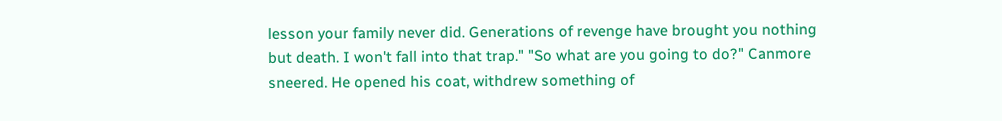lesson your family never did. Generations of revenge have brought you nothing but death. I won't fall into that trap." "So what are you going to do?" Canmore sneered. He opened his coat, withdrew something of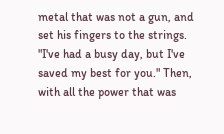metal that was not a gun, and set his fingers to the strings. "I've had a busy day, but I've saved my best for you." Then, with all the power that was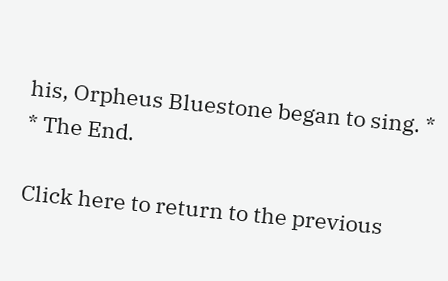his, Orpheus Bluestone began to sing. * * The End.

Click here to return to the previous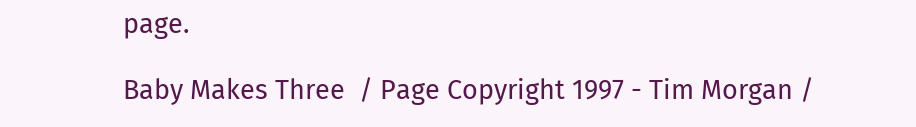page.

Baby Makes Three  / Page Copyright 1997 - Tim Morgan /